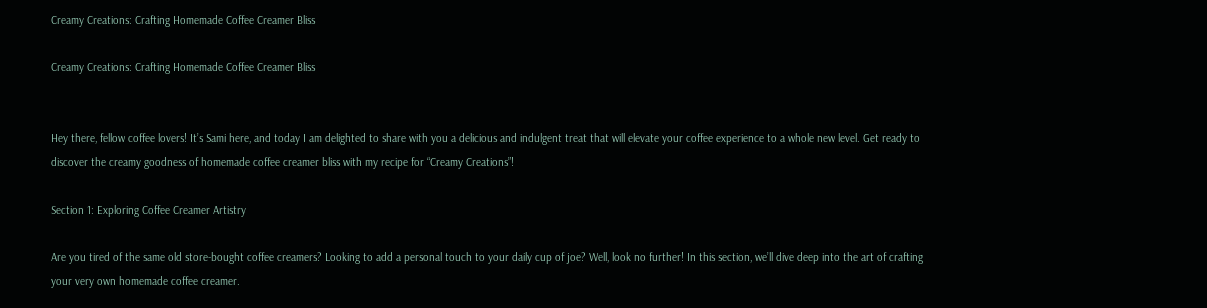Creamy Creations: Crafting Homemade Coffee Creamer Bliss

Creamy Creations: Crafting Homemade Coffee Creamer Bliss


Hey there, fellow coffee lovers! It’s Sami here, and today I am delighted to share with you a delicious and indulgent treat that will elevate your coffee experience to a whole new level. Get ready to discover the creamy goodness of homemade coffee creamer bliss with my recipe for “Creamy Creations”!

Section 1: Exploring Coffee Creamer Artistry

Are you tired of the same old store-bought coffee creamers? Looking to add a personal touch to your daily cup of joe? Well, look no further! In this section, we’ll dive deep into the art of crafting your very own homemade coffee creamer.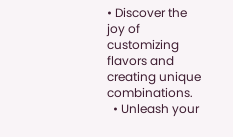• Discover the joy of customizing flavors and creating unique combinations.
  • Unleash your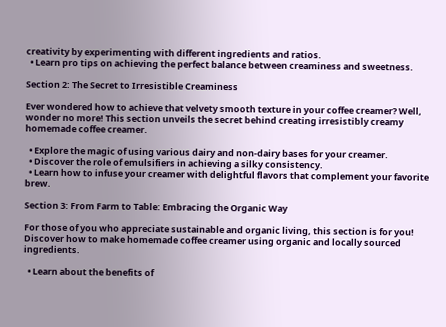creativity by experimenting with different ingredients and ratios.
  • Learn pro tips on achieving the perfect balance between creaminess and sweetness.

Section 2: The Secret to Irresistible Creaminess

Ever wondered how to achieve that velvety smooth texture in your coffee creamer? Well, wonder no more! This section unveils the secret behind creating irresistibly creamy homemade coffee creamer.

  • Explore the magic of using various dairy and non-dairy bases for your creamer.
  • Discover the role of emulsifiers in achieving a silky consistency.
  • Learn how to infuse your creamer with delightful flavors that complement your favorite brew.

Section 3: From Farm to Table: Embracing the Organic Way

For those of you who appreciate sustainable and organic living, this section is for you! Discover how to make homemade coffee creamer using organic and locally sourced ingredients.

  • Learn about the benefits of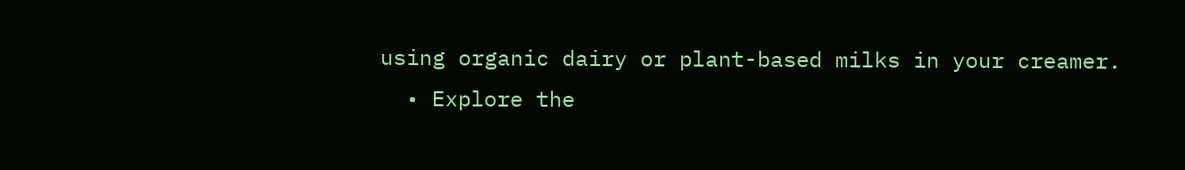using organic dairy or plant-based milks in your creamer.
  • Explore the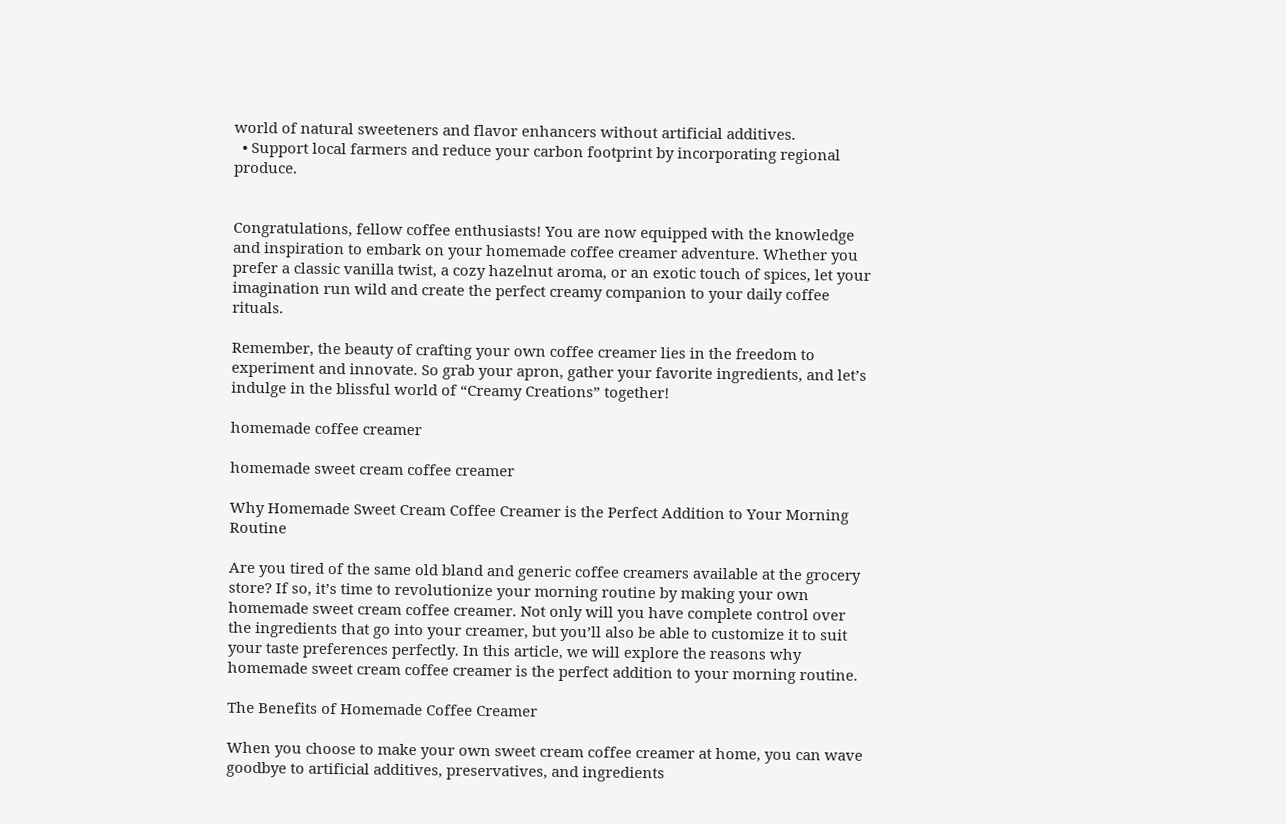world of natural sweeteners and flavor enhancers without artificial additives.
  • Support local farmers and reduce your carbon footprint by incorporating regional produce.


Congratulations, fellow coffee enthusiasts! You are now equipped with the knowledge and inspiration to embark on your homemade coffee creamer adventure. Whether you prefer a classic vanilla twist, a cozy hazelnut aroma, or an exotic touch of spices, let your imagination run wild and create the perfect creamy companion to your daily coffee rituals.

Remember, the beauty of crafting your own coffee creamer lies in the freedom to experiment and innovate. So grab your apron, gather your favorite ingredients, and let’s indulge in the blissful world of “Creamy Creations” together!

homemade coffee creamer

homemade sweet cream coffee creamer

Why Homemade Sweet Cream Coffee Creamer is the Perfect Addition to Your Morning Routine

Are you tired of the same old bland and generic coffee creamers available at the grocery store? If so, it’s time to revolutionize your morning routine by making your own homemade sweet cream coffee creamer. Not only will you have complete control over the ingredients that go into your creamer, but you’ll also be able to customize it to suit your taste preferences perfectly. In this article, we will explore the reasons why homemade sweet cream coffee creamer is the perfect addition to your morning routine.

The Benefits of Homemade Coffee Creamer

When you choose to make your own sweet cream coffee creamer at home, you can wave goodbye to artificial additives, preservatives, and ingredients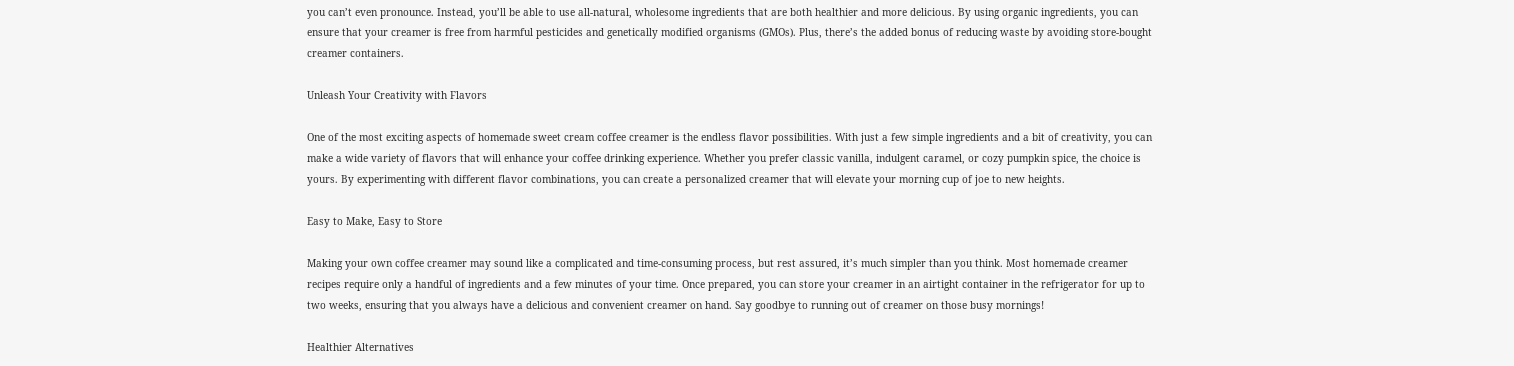you can’t even pronounce. Instead, you’ll be able to use all-natural, wholesome ingredients that are both healthier and more delicious. By using organic ingredients, you can ensure that your creamer is free from harmful pesticides and genetically modified organisms (GMOs). Plus, there’s the added bonus of reducing waste by avoiding store-bought creamer containers.

Unleash Your Creativity with Flavors

One of the most exciting aspects of homemade sweet cream coffee creamer is the endless flavor possibilities. With just a few simple ingredients and a bit of creativity, you can make a wide variety of flavors that will enhance your coffee drinking experience. Whether you prefer classic vanilla, indulgent caramel, or cozy pumpkin spice, the choice is yours. By experimenting with different flavor combinations, you can create a personalized creamer that will elevate your morning cup of joe to new heights.

Easy to Make, Easy to Store

Making your own coffee creamer may sound like a complicated and time-consuming process, but rest assured, it’s much simpler than you think. Most homemade creamer recipes require only a handful of ingredients and a few minutes of your time. Once prepared, you can store your creamer in an airtight container in the refrigerator for up to two weeks, ensuring that you always have a delicious and convenient creamer on hand. Say goodbye to running out of creamer on those busy mornings!

Healthier Alternatives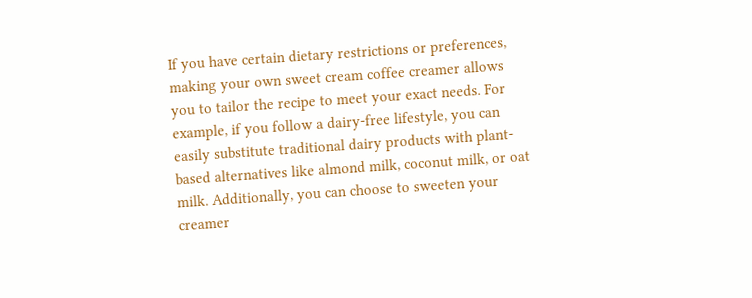If you have certain dietary restrictions or preferences, making your own sweet cream coffee creamer allows you to tailor the recipe to meet your exact needs. For example, if you follow a dairy-free lifestyle, you can easily substitute traditional dairy products with plant-based alternatives like almond milk, coconut milk, or oat milk. Additionally, you can choose to sweeten your creamer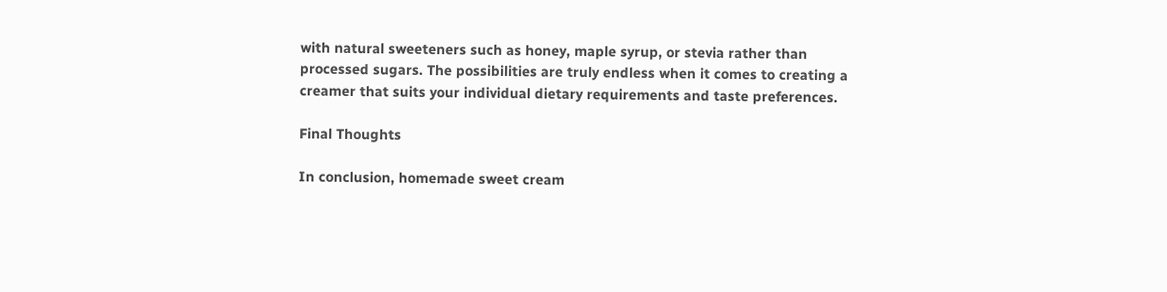with natural sweeteners such as honey, maple syrup, or stevia rather than processed sugars. The possibilities are truly endless when it comes to creating a creamer that suits your individual dietary requirements and taste preferences.

Final Thoughts

In conclusion, homemade sweet cream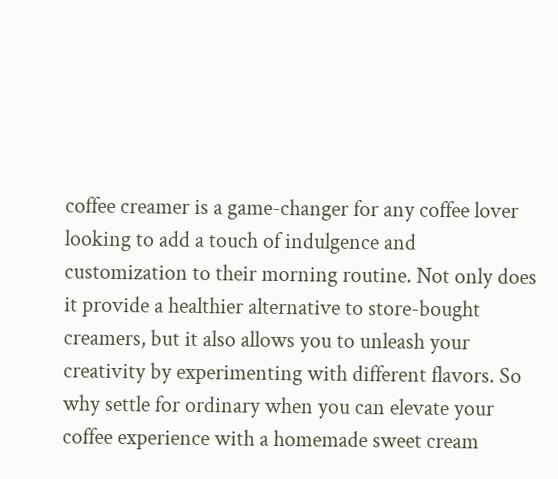coffee creamer is a game-changer for any coffee lover looking to add a touch of indulgence and customization to their morning routine. Not only does it provide a healthier alternative to store-bought creamers, but it also allows you to unleash your creativity by experimenting with different flavors. So why settle for ordinary when you can elevate your coffee experience with a homemade sweet cream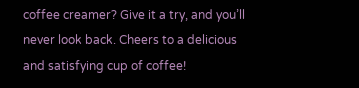coffee creamer? Give it a try, and you’ll never look back. Cheers to a delicious and satisfying cup of coffee!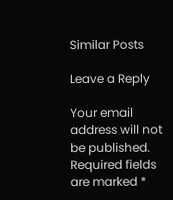Similar Posts

Leave a Reply

Your email address will not be published. Required fields are marked *